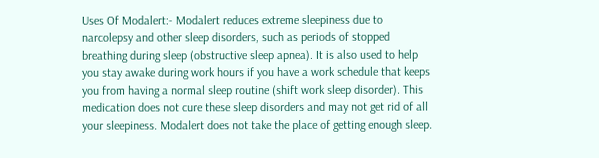Uses Of Modalert:- Modalert reduces extreme sleepiness due to narcolepsy and other sleep disorders, such as periods of stopped breathing during sleep (obstructive sleep apnea). It is also used to help you stay awake during work hours if you have a work schedule that keeps you from having a normal sleep routine (shift work sleep disorder). This medication does not cure these sleep disorders and may not get rid of all your sleepiness. Modalert does not take the place of getting enough sleep.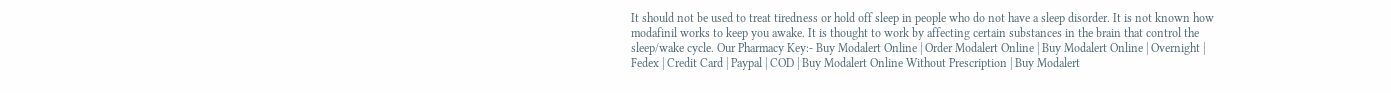It should not be used to treat tiredness or hold off sleep in people who do not have a sleep disorder. It is not known how modafinil works to keep you awake. It is thought to work by affecting certain substances in the brain that control the sleep/wake cycle. Our Pharmacy Key:- Buy Modalert Online | Order Modalert Online | Buy Modalert Online | Overnight | Fedex | Credit Card | Paypal | COD | Buy Modalert Online Without Prescription | Buy Modalert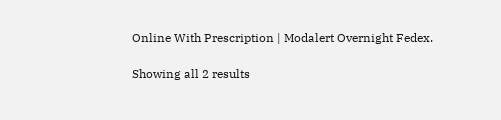Online With Prescription | Modalert Overnight Fedex.

Showing all 2 results